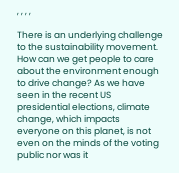, , , ,

There is an underlying challenge to the sustainability movement. How can we get people to care about the environment enough to drive change? As we have seen in the recent US presidential elections, climate change, which impacts everyone on this planet, is not even on the minds of the voting public nor was it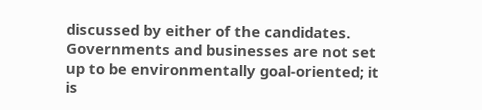discussed by either of the candidates. Governments and businesses are not set up to be environmentally goal-oriented; it is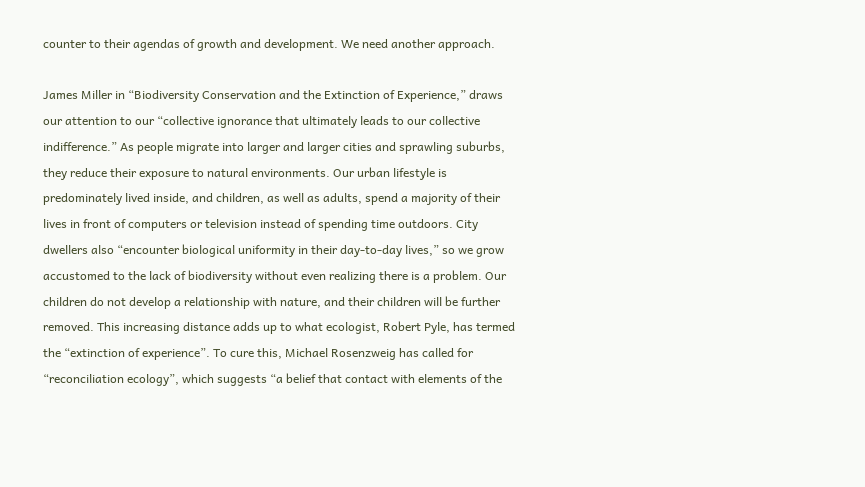counter to their agendas of growth and development. We need another approach.

James Miller in “Biodiversity Conservation and the Extinction of Experience,” draws our attention to our “collective ignorance that ultimately leads to our collective indifference.” As people migrate into larger and larger cities and sprawling suburbs, they reduce their exposure to natural environments. Our urban lifestyle is predominately lived inside, and children, as well as adults, spend a majority of their lives in front of computers or television instead of spending time outdoors. City dwellers also “encounter biological uniformity in their day-to-day lives,” so we grow accustomed to the lack of biodiversity without even realizing there is a problem. Our children do not develop a relationship with nature, and their children will be further removed. This increasing distance adds up to what ecologist, Robert Pyle, has termed the “extinction of experience”. To cure this, Michael Rosenzweig has called for “reconciliation ecology”, which suggests “a belief that contact with elements of the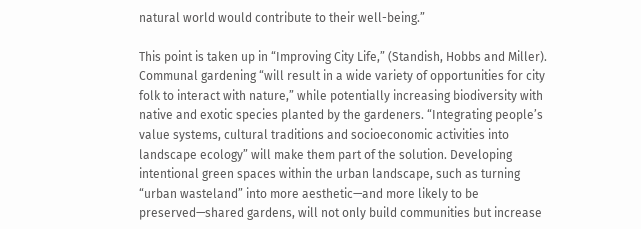natural world would contribute to their well-being.”

This point is taken up in “Improving City Life,” (Standish, Hobbs and Miller). Communal gardening “will result in a wide variety of opportunities for city folk to interact with nature,” while potentially increasing biodiversity with native and exotic species planted by the gardeners. “Integrating people’s value systems, cultural traditions and socioeconomic activities into landscape ecology” will make them part of the solution. Developing intentional green spaces within the urban landscape, such as turning “urban wasteland” into more aesthetic—and more likely to be preserved—shared gardens, will not only build communities but increase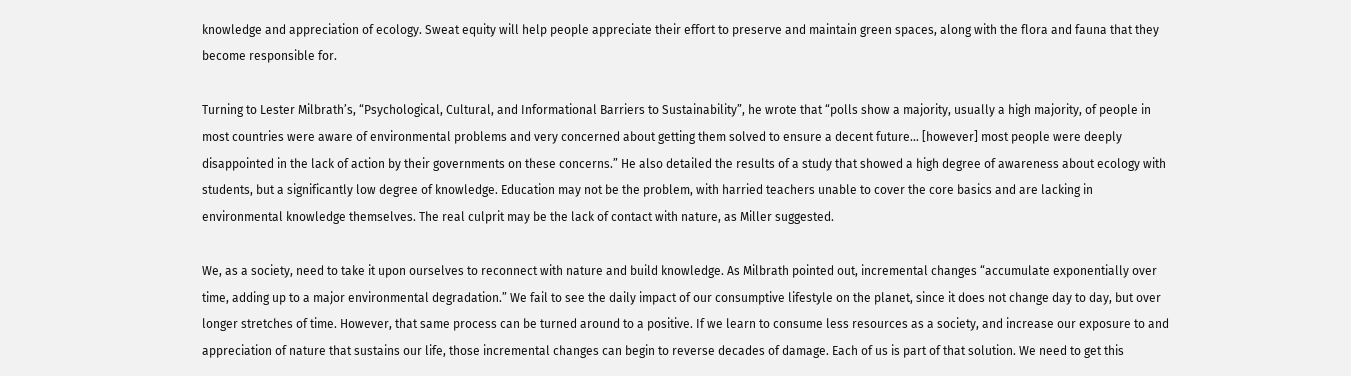knowledge and appreciation of ecology. Sweat equity will help people appreciate their effort to preserve and maintain green spaces, along with the flora and fauna that they become responsible for.

Turning to Lester Milbrath’s, “Psychological, Cultural, and Informational Barriers to Sustainability”, he wrote that “polls show a majority, usually a high majority, of people in most countries were aware of environmental problems and very concerned about getting them solved to ensure a decent future… [however] most people were deeply disappointed in the lack of action by their governments on these concerns.” He also detailed the results of a study that showed a high degree of awareness about ecology with students, but a significantly low degree of knowledge. Education may not be the problem, with harried teachers unable to cover the core basics and are lacking in environmental knowledge themselves. The real culprit may be the lack of contact with nature, as Miller suggested.

We, as a society, need to take it upon ourselves to reconnect with nature and build knowledge. As Milbrath pointed out, incremental changes “accumulate exponentially over time, adding up to a major environmental degradation.” We fail to see the daily impact of our consumptive lifestyle on the planet, since it does not change day to day, but over longer stretches of time. However, that same process can be turned around to a positive. If we learn to consume less resources as a society, and increase our exposure to and appreciation of nature that sustains our life, those incremental changes can begin to reverse decades of damage. Each of us is part of that solution. We need to get this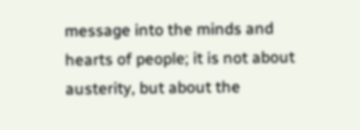message into the minds and hearts of people; it is not about austerity, but about the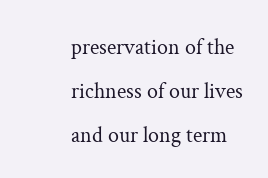preservation of the richness of our lives and our long term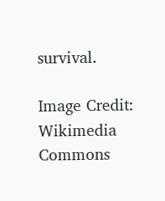survival.

Image Credit: Wikimedia Commons